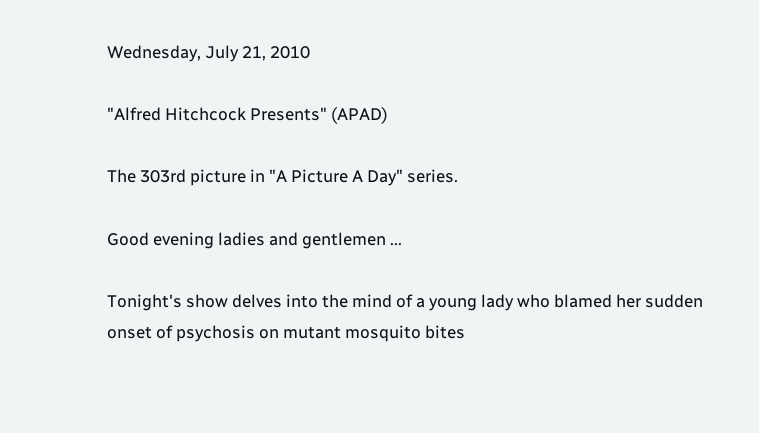Wednesday, July 21, 2010

"Alfred Hitchcock Presents" (APAD)

The 303rd picture in "A Picture A Day" series.

Good evening ladies and gentlemen ...

Tonight's show delves into the mind of a young lady who blamed her sudden onset of psychosis on mutant mosquito bites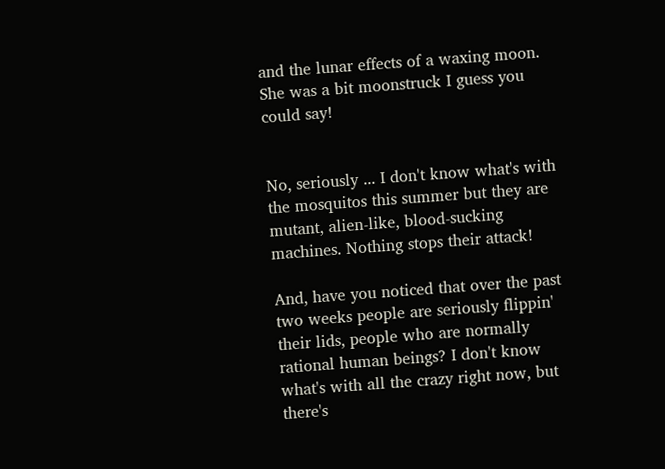and the lunar effects of a waxing moon. She was a bit moonstruck I guess you could say!


No, seriously ... I don't know what's with the mosquitos this summer but they are mutant, alien-like, blood-sucking machines. Nothing stops their attack!

And, have you noticed that over the past two weeks people are seriously flippin' their lids, people who are normally rational human beings? I don't know what's with all the crazy right now, but there's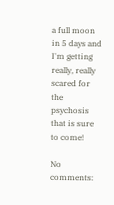a full moon in 5 days and I'm getting really, really scared for the psychosis that is sure to come!

No comments: